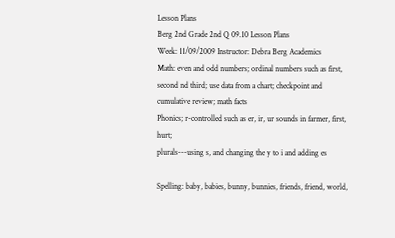Lesson Plans
Berg 2nd Grade 2nd Q 09.10 Lesson Plans
Week: 11/09/2009 Instructor: Debra Berg Academics
Math: even and odd numbers; ordinal numbers such as first, second nd third; use data from a chart; checkpoint and cumulative review; math facts
Phonics; r-controlled such as er, ir, ur sounds in farmer, first, hurt;
plurals---using s, and changing the y to i and adding es

Spelling: baby, babies, bunny, bunnies, friends, friend, world,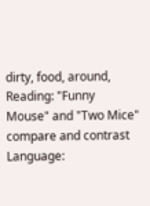dirty, food, around,
Reading: "Funny Mouse" and "Two Mice"
compare and contrast
Language: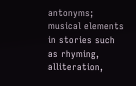antonyms; musical elements in stories such as rhyming, alliteration,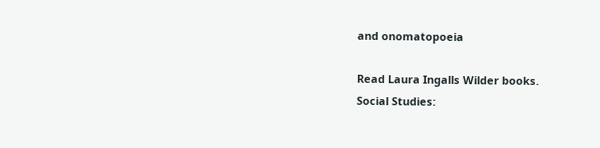and onomatopoeia

Read Laura Ingalls Wilder books.
Social Studies: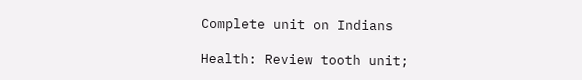Complete unit on Indians

Health: Review tooth unit;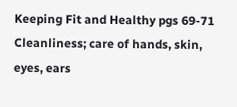Keeping Fit and Healthy pgs 69-71
Cleanliness; care of hands, skin, eyes, ears